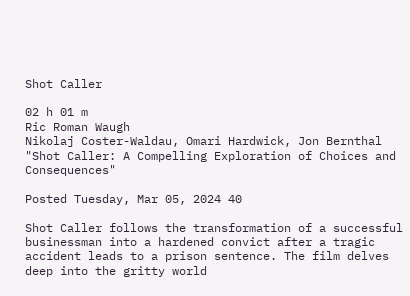Shot Caller

02 h 01 m
Ric Roman Waugh
Nikolaj Coster-Waldau, Omari Hardwick, Jon Bernthal
"Shot Caller: A Compelling Exploration of Choices and Consequences"

Posted Tuesday, Mar 05, 2024 40

Shot Caller follows the transformation of a successful businessman into a hardened convict after a tragic accident leads to a prison sentence. The film delves deep into the gritty world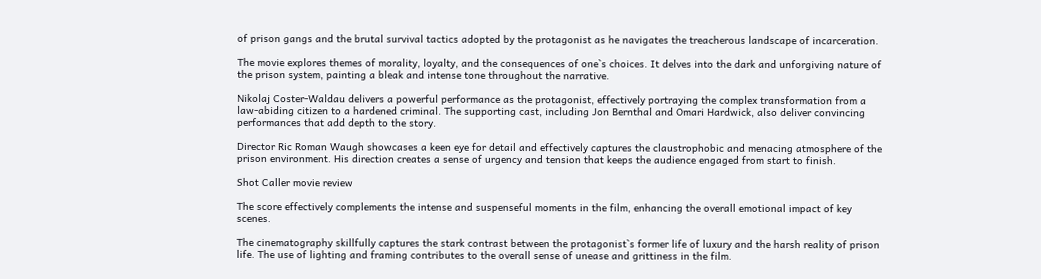of prison gangs and the brutal survival tactics adopted by the protagonist as he navigates the treacherous landscape of incarceration.

The movie explores themes of morality, loyalty, and the consequences of one`s choices. It delves into the dark and unforgiving nature of the prison system, painting a bleak and intense tone throughout the narrative.

Nikolaj Coster-Waldau delivers a powerful performance as the protagonist, effectively portraying the complex transformation from a law-abiding citizen to a hardened criminal. The supporting cast, including Jon Bernthal and Omari Hardwick, also deliver convincing performances that add depth to the story.

Director Ric Roman Waugh showcases a keen eye for detail and effectively captures the claustrophobic and menacing atmosphere of the prison environment. His direction creates a sense of urgency and tension that keeps the audience engaged from start to finish.

Shot Caller movie review

The score effectively complements the intense and suspenseful moments in the film, enhancing the overall emotional impact of key scenes.

The cinematography skillfully captures the stark contrast between the protagonist`s former life of luxury and the harsh reality of prison life. The use of lighting and framing contributes to the overall sense of unease and grittiness in the film.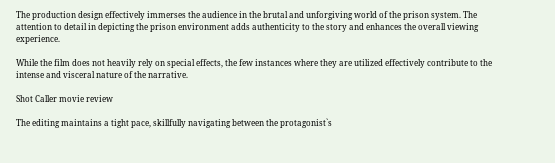The production design effectively immerses the audience in the brutal and unforgiving world of the prison system. The attention to detail in depicting the prison environment adds authenticity to the story and enhances the overall viewing experience.

While the film does not heavily rely on special effects, the few instances where they are utilized effectively contribute to the intense and visceral nature of the narrative.

Shot Caller movie review

The editing maintains a tight pace, skillfully navigating between the protagonist`s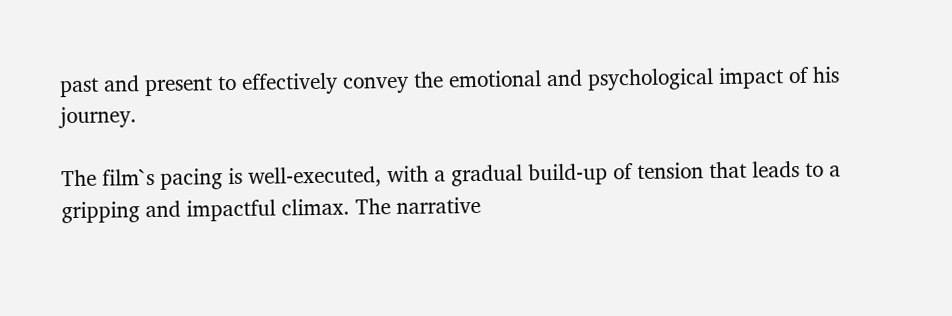past and present to effectively convey the emotional and psychological impact of his journey.

The film`s pacing is well-executed, with a gradual build-up of tension that leads to a gripping and impactful climax. The narrative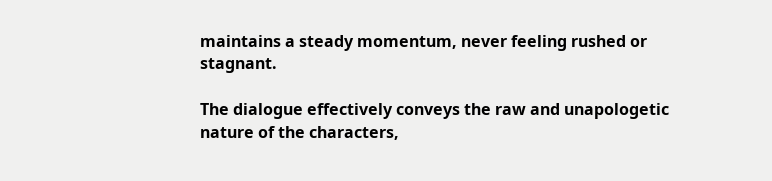maintains a steady momentum, never feeling rushed or stagnant.

The dialogue effectively conveys the raw and unapologetic nature of the characters,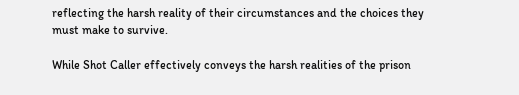reflecting the harsh reality of their circumstances and the choices they must make to survive.

While Shot Caller effectively conveys the harsh realities of the prison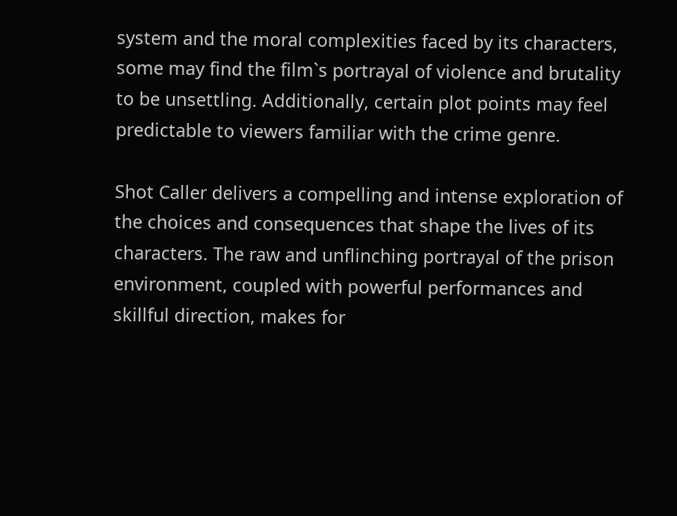system and the moral complexities faced by its characters, some may find the film`s portrayal of violence and brutality to be unsettling. Additionally, certain plot points may feel predictable to viewers familiar with the crime genre.

Shot Caller delivers a compelling and intense exploration of the choices and consequences that shape the lives of its characters. The raw and unflinching portrayal of the prison environment, coupled with powerful performances and skillful direction, makes for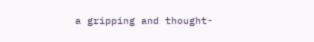a gripping and thought-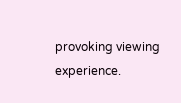provoking viewing experience.